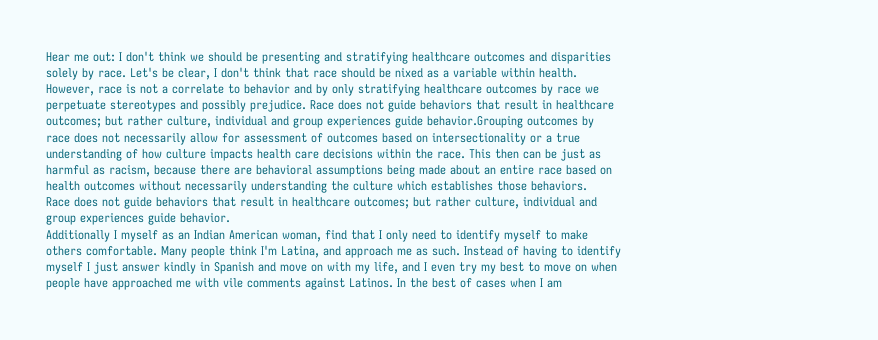Hear me out: I don't think we should be presenting and stratifying healthcare outcomes and disparities solely by race. Let's be clear, I don't think that race should be nixed as a variable within health. However, race is not a correlate to behavior and by only stratifying healthcare outcomes by race we perpetuate stereotypes and possibly prejudice. Race does not guide behaviors that result in healthcare outcomes; but rather culture, individual and group experiences guide behavior.Grouping outcomes by race does not necessarily allow for assessment of outcomes based on intersectionality or a true understanding of how culture impacts health care decisions within the race. This then can be just as harmful as racism, because there are behavioral assumptions being made about an entire race based on health outcomes without necessarily understanding the culture which establishes those behaviors.
Race does not guide behaviors that result in healthcare outcomes; but rather culture, individual and group experiences guide behavior.
Additionally I myself as an Indian American woman, find that I only need to identify myself to make others comfortable. Many people think I'm Latina, and approach me as such. Instead of having to identify myself I just answer kindly in Spanish and move on with my life, and I even try my best to move on when people have approached me with vile comments against Latinos. In the best of cases when I am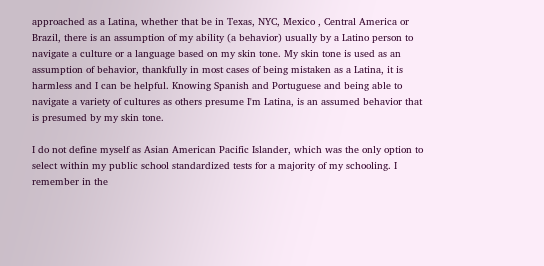approached as a Latina, whether that be in Texas, NYC, Mexico , Central America or Brazil, there is an assumption of my ability (a behavior) usually by a Latino person to navigate a culture or a language based on my skin tone. My skin tone is used as an assumption of behavior, thankfully in most cases of being mistaken as a Latina, it is harmless and I can be helpful. Knowing Spanish and Portuguese and being able to navigate a variety of cultures as others presume I'm Latina, is an assumed behavior that is presumed by my skin tone.

I do not define myself as Asian American Pacific Islander, which was the only option to select within my public school standardized tests for a majority of my schooling. I remember in the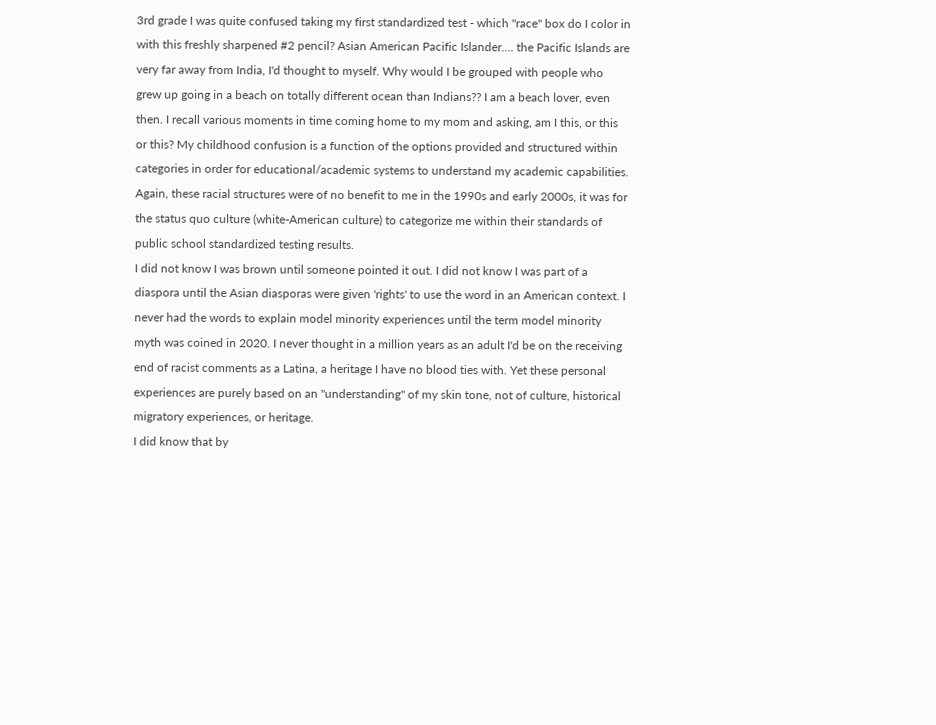3rd grade I was quite confused taking my first standardized test - which "race" box do I color in with this freshly sharpened #2 pencil? Asian American Pacific Islander.... the Pacific Islands are very far away from India, I'd thought to myself. Why would I be grouped with people who grew up going in a beach on totally different ocean than Indians?? I am a beach lover, even then. I recall various moments in time coming home to my mom and asking, am I this, or this or this? My childhood confusion is a function of the options provided and structured within categories in order for educational/academic systems to understand my academic capabilities. Again, these racial structures were of no benefit to me in the 1990s and early 2000s, it was for the status quo culture (white-American culture) to categorize me within their standards of public school standardized testing results.
I did not know I was brown until someone pointed it out. I did not know I was part of a diaspora until the Asian diasporas were given 'rights' to use the word in an American context. I never had the words to explain model minority experiences until the term model minority myth was coined in 2020. I never thought in a million years as an adult I'd be on the receiving end of racist comments as a Latina, a heritage I have no blood ties with. Yet these personal experiences are purely based on an "understanding" of my skin tone, not of culture, historical migratory experiences, or heritage.
I did know that by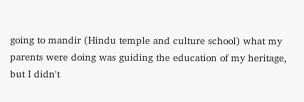going to mandir (Hindu temple and culture school) what my parents were doing was guiding the education of my heritage, but I didn't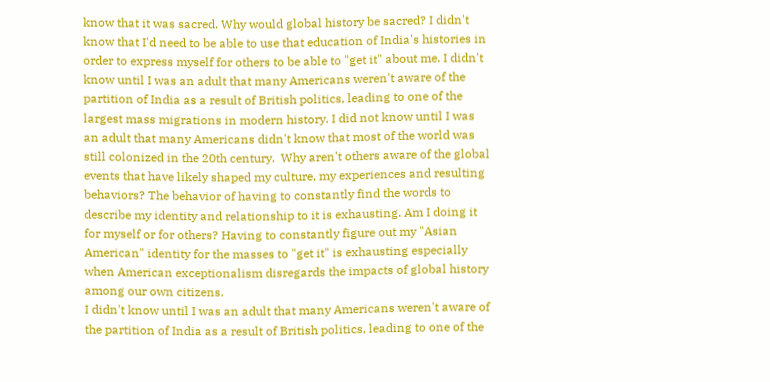know that it was sacred. Why would global history be sacred? I didn't know that I'd need to be able to use that education of India's histories in order to express myself for others to be able to "get it" about me. I didn't know until I was an adult that many Americans weren't aware of the partition of India as a result of British politics, leading to one of the largest mass migrations in modern history. I did not know until I was an adult that many Americans didn't know that most of the world was still colonized in the 20th century.  Why aren't others aware of the global events that have likely shaped my culture, my experiences and resulting behaviors? The behavior of having to constantly find the words to describe my identity and relationship to it is exhausting. Am I doing it for myself or for others? Having to constantly figure out my "Asian American" identity for the masses to "get it" is exhausting especially when American exceptionalism disregards the impacts of global history among our own citizens.
I didn't know until I was an adult that many Americans weren't aware of the partition of India as a result of British politics, leading to one of the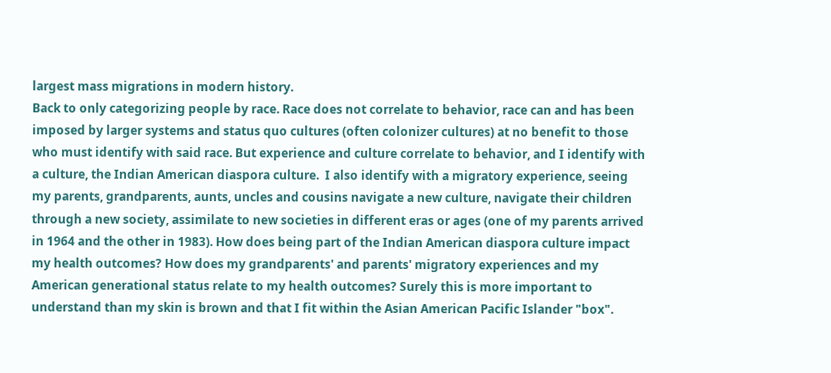largest mass migrations in modern history.
Back to only categorizing people by race. Race does not correlate to behavior, race can and has been imposed by larger systems and status quo cultures (often colonizer cultures) at no benefit to those who must identify with said race. But experience and culture correlate to behavior, and I identify with a culture, the Indian American diaspora culture.  I also identify with a migratory experience, seeing my parents, grandparents, aunts, uncles and cousins navigate a new culture, navigate their children through a new society, assimilate to new societies in different eras or ages (one of my parents arrived in 1964 and the other in 1983). How does being part of the Indian American diaspora culture impact my health outcomes? How does my grandparents' and parents' migratory experiences and my American generational status relate to my health outcomes? Surely this is more important to understand than my skin is brown and that I fit within the Asian American Pacific Islander "box".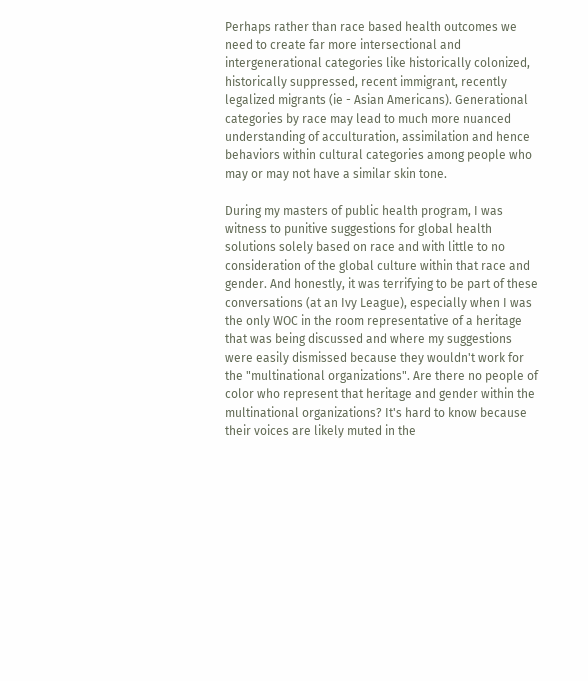Perhaps rather than race based health outcomes we need to create far more intersectional and intergenerational categories like historically colonized, historically suppressed, recent immigrant, recently legalized migrants (ie - Asian Americans). Generational categories by race may lead to much more nuanced understanding of acculturation, assimilation and hence behaviors within cultural categories among people who may or may not have a similar skin tone.

During my masters of public health program, I was witness to punitive suggestions for global health solutions solely based on race and with little to no consideration of the global culture within that race and gender. And honestly, it was terrifying to be part of these conversations (at an Ivy League), especially when I was the only WOC in the room representative of a heritage that was being discussed and where my suggestions were easily dismissed because they wouldn't work for the "multinational organizations". Are there no people of color who represent that heritage and gender within the multinational organizations? It's hard to know because their voices are likely muted in the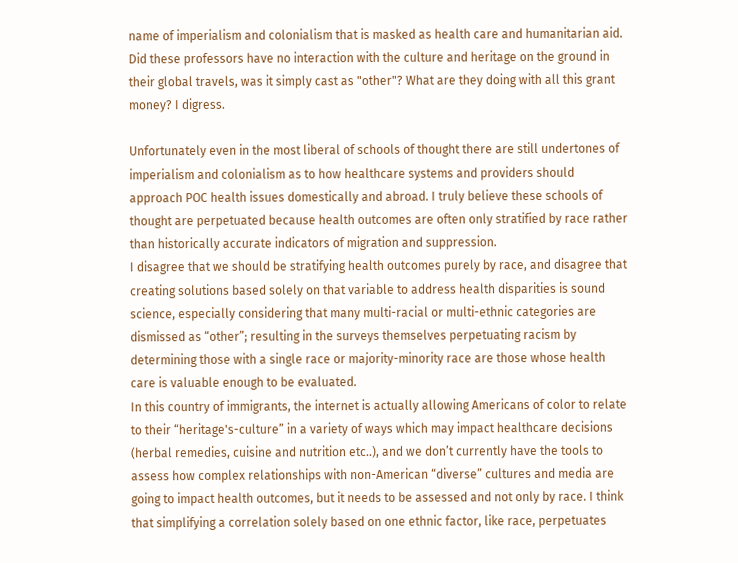name of imperialism and colonialism that is masked as health care and humanitarian aid. Did these professors have no interaction with the culture and heritage on the ground in their global travels, was it simply cast as "other"? What are they doing with all this grant money? I digress.

Unfortunately even in the most liberal of schools of thought there are still undertones of imperialism and colonialism as to how healthcare systems and providers should approach POC health issues domestically and abroad. I truly believe these schools of thought are perpetuated because health outcomes are often only stratified by race rather than historically accurate indicators of migration and suppression.
I disagree that we should be stratifying health outcomes purely by race, and disagree that creating solutions based solely on that variable to address health disparities is sound science, especially considering that many multi-racial or multi-ethnic categories are dismissed as “other”; resulting in the surveys themselves perpetuating racism by determining those with a single race or majority-minority race are those whose health care is valuable enough to be evaluated.
In this country of immigrants, the internet is actually allowing Americans of color to relate to their “heritage's-culture” in a variety of ways which may impact healthcare decisions (herbal remedies, cuisine and nutrition etc..), and we don’t currently have the tools to assess how complex relationships with non-American “diverse” cultures and media are going to impact health outcomes, but it needs to be assessed and not only by race. I think that simplifying a correlation solely based on one ethnic factor, like race, perpetuates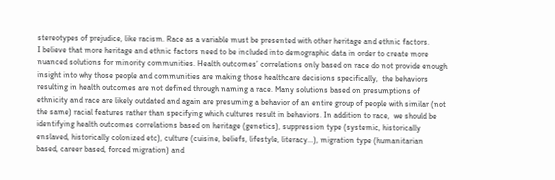stereotypes of prejudice, like racism. Race as a variable must be presented with other heritage and ethnic factors.
I believe that more heritage and ethnic factors need to be included into demographic data in order to create more nuanced solutions for minority communities. Health outcomes’ correlations only based on race do not provide enough insight into why those people and communities are making those healthcare decisions specifically,  the behaviors resulting in health outcomes are not defined through naming a race. Many solutions based on presumptions of ethnicity and race are likely outdated and again are presuming a behavior of an entire group of people with similar (not the same) racial features rather than specifying which cultures result in behaviors. In addition to race,  we should be identifying health outcomes correlations based on heritage (genetics), suppression type (systemic, historically enslaved, historically colonized etc), culture (cuisine, beliefs, lifestyle, literacy...), migration type (humanitarian based, career based, forced migration) and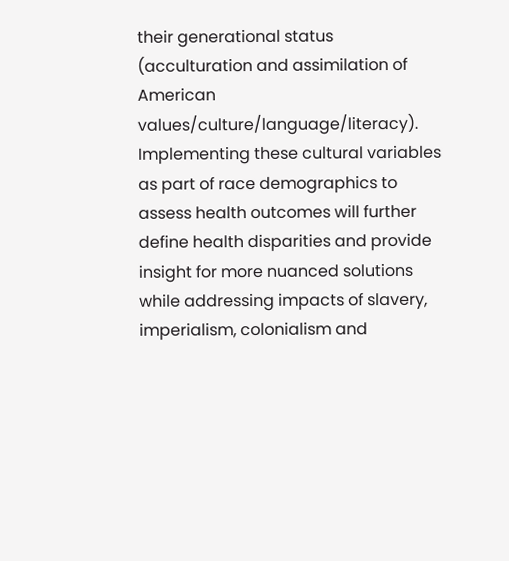their generational status (acculturation and assimilation of American values/culture/language/literacy). Implementing these cultural variables as part of race demographics to assess health outcomes will further define health disparities and provide insight for more nuanced solutions while addressing impacts of slavery, imperialism, colonialism and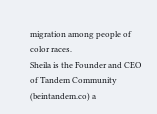migration among people of color races.
Sheila is the Founder and CEO of Tandem Community (beintandem.co) a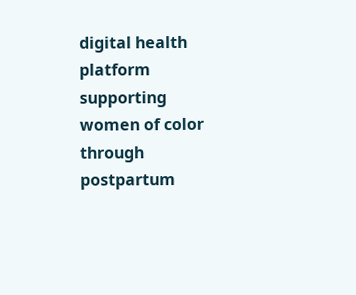digital health platform supporting women of color through postpartum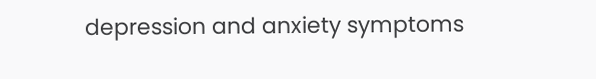depression and anxiety symptoms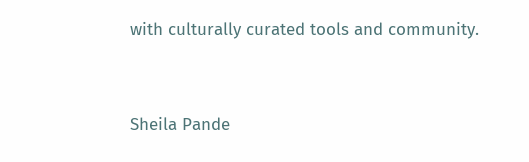with culturally curated tools and community.


Sheila Pande